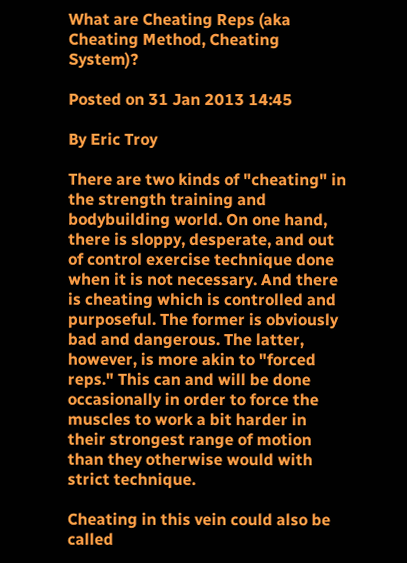What are Cheating Reps (aka Cheating Method, Cheating System)?

Posted on 31 Jan 2013 14:45

By Eric Troy

There are two kinds of "cheating" in the strength training and bodybuilding world. On one hand, there is sloppy, desperate, and out of control exercise technique done when it is not necessary. And there is cheating which is controlled and purposeful. The former is obviously bad and dangerous. The latter, however, is more akin to "forced reps." This can and will be done occasionally in order to force the muscles to work a bit harder in their strongest range of motion than they otherwise would with strict technique.

Cheating in this vein could also be called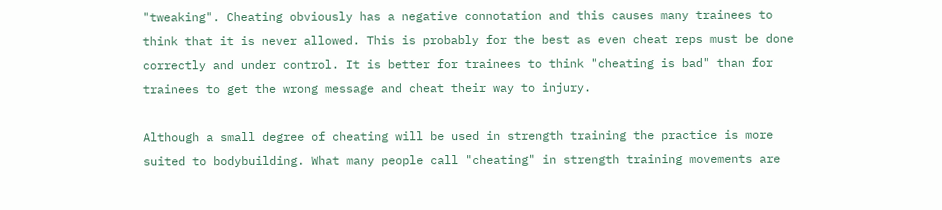"tweaking". Cheating obviously has a negative connotation and this causes many trainees to think that it is never allowed. This is probably for the best as even cheat reps must be done correctly and under control. It is better for trainees to think "cheating is bad" than for trainees to get the wrong message and cheat their way to injury.

Although a small degree of cheating will be used in strength training the practice is more suited to bodybuilding. What many people call "cheating" in strength training movements are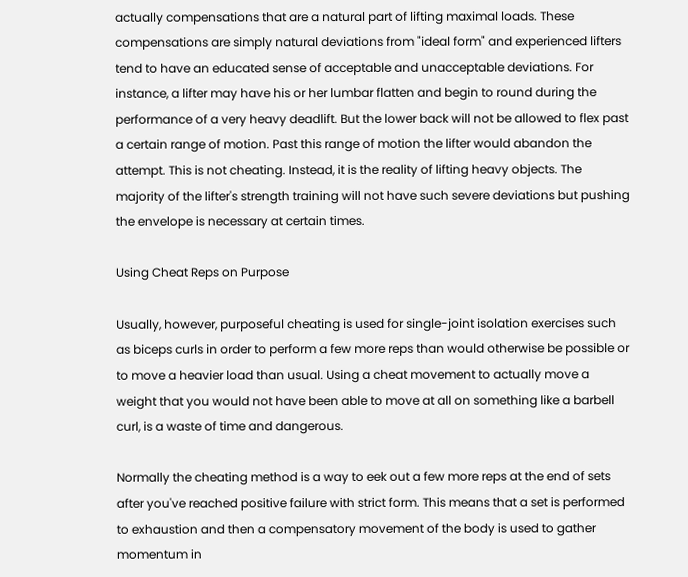actually compensations that are a natural part of lifting maximal loads. These compensations are simply natural deviations from "ideal form" and experienced lifters tend to have an educated sense of acceptable and unacceptable deviations. For instance, a lifter may have his or her lumbar flatten and begin to round during the performance of a very heavy deadlift. But the lower back will not be allowed to flex past a certain range of motion. Past this range of motion the lifter would abandon the attempt. This is not cheating. Instead, it is the reality of lifting heavy objects. The majority of the lifter's strength training will not have such severe deviations but pushing the envelope is necessary at certain times.

Using Cheat Reps on Purpose

Usually, however, purposeful cheating is used for single-joint isolation exercises such as biceps curls in order to perform a few more reps than would otherwise be possible or to move a heavier load than usual. Using a cheat movement to actually move a weight that you would not have been able to move at all on something like a barbell curl, is a waste of time and dangerous.

Normally the cheating method is a way to eek out a few more reps at the end of sets after you've reached positive failure with strict form. This means that a set is performed to exhaustion and then a compensatory movement of the body is used to gather momentum in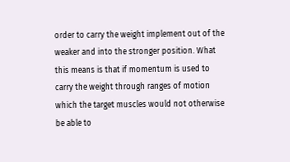order to carry the weight implement out of the weaker and into the stronger position. What this means is that if momentum is used to carry the weight through ranges of motion which the target muscles would not otherwise be able to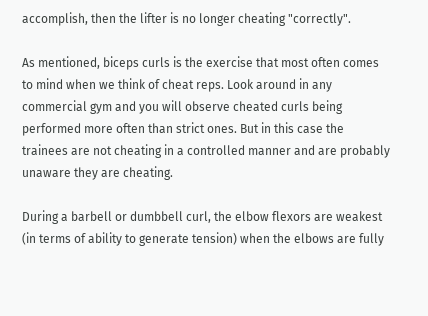accomplish, then the lifter is no longer cheating "correctly".

As mentioned, biceps curls is the exercise that most often comes to mind when we think of cheat reps. Look around in any commercial gym and you will observe cheated curls being performed more often than strict ones. But in this case the trainees are not cheating in a controlled manner and are probably unaware they are cheating.

During a barbell or dumbbell curl, the elbow flexors are weakest (in terms of ability to generate tension) when the elbows are fully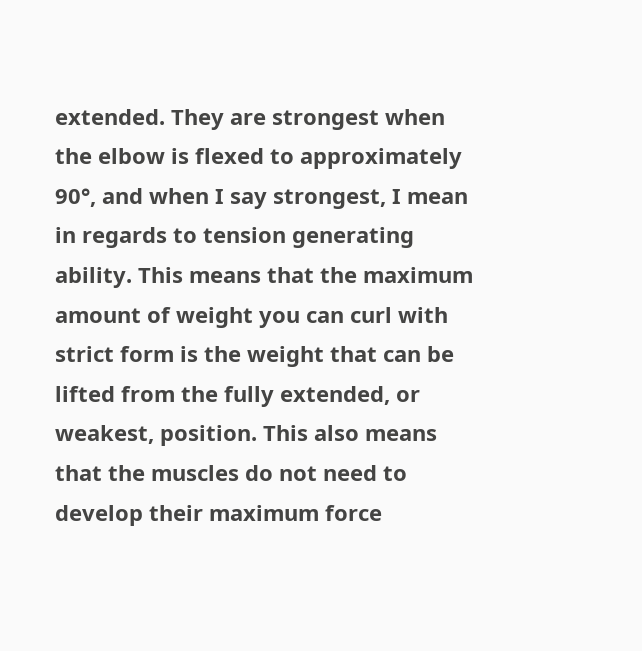extended. They are strongest when the elbow is flexed to approximately 90°, and when I say strongest, I mean in regards to tension generating ability. This means that the maximum amount of weight you can curl with strict form is the weight that can be lifted from the fully extended, or weakest, position. This also means that the muscles do not need to develop their maximum force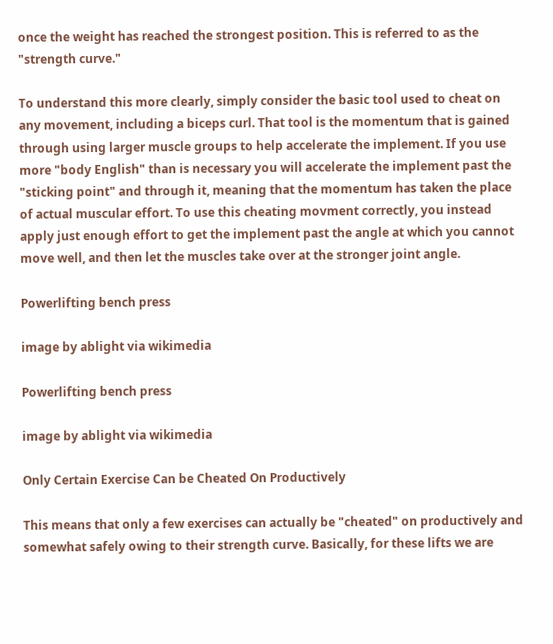once the weight has reached the strongest position. This is referred to as the "strength curve."

To understand this more clearly, simply consider the basic tool used to cheat on any movement, including a biceps curl. That tool is the momentum that is gained through using larger muscle groups to help accelerate the implement. If you use more "body English" than is necessary you will accelerate the implement past the "sticking point" and through it, meaning that the momentum has taken the place of actual muscular effort. To use this cheating movment correctly, you instead apply just enough effort to get the implement past the angle at which you cannot move well, and then let the muscles take over at the stronger joint angle.

Powerlifting bench press

image by ablight via wikimedia

Powerlifting bench press

image by ablight via wikimedia

Only Certain Exercise Can be Cheated On Productively

This means that only a few exercises can actually be "cheated" on productively and somewhat safely owing to their strength curve. Basically, for these lifts we are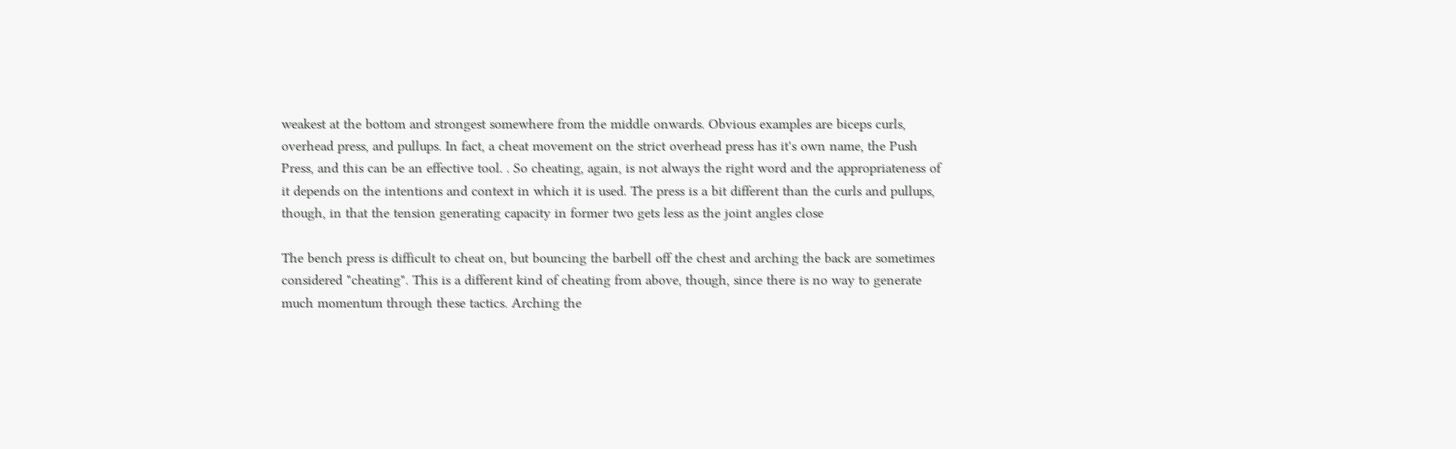weakest at the bottom and strongest somewhere from the middle onwards. Obvious examples are biceps curls, overhead press, and pullups. In fact, a cheat movement on the strict overhead press has it's own name, the Push Press, and this can be an effective tool. . So cheating, again, is not always the right word and the appropriateness of it depends on the intentions and context in which it is used. The press is a bit different than the curls and pullups, though, in that the tension generating capacity in former two gets less as the joint angles close

The bench press is difficult to cheat on, but bouncing the barbell off the chest and arching the back are sometimes considered "cheating". This is a different kind of cheating from above, though, since there is no way to generate much momentum through these tactics. Arching the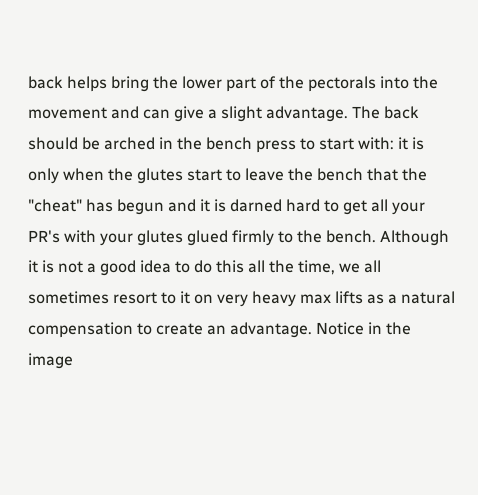back helps bring the lower part of the pectorals into the movement and can give a slight advantage. The back should be arched in the bench press to start with: it is only when the glutes start to leave the bench that the "cheat" has begun and it is darned hard to get all your PR's with your glutes glued firmly to the bench. Although it is not a good idea to do this all the time, we all sometimes resort to it on very heavy max lifts as a natural compensation to create an advantage. Notice in the image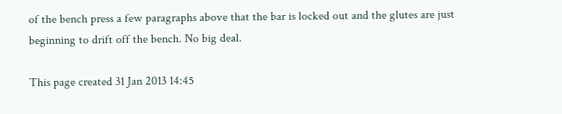of the bench press a few paragraphs above that the bar is locked out and the glutes are just beginning to drift off the bench. No big deal.

This page created 31 Jan 2013 14:45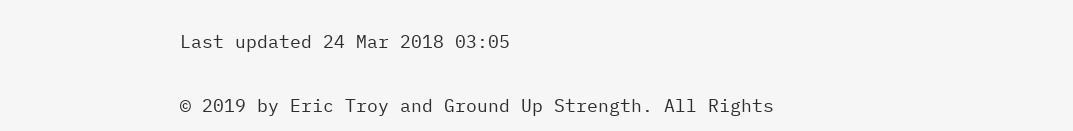Last updated 24 Mar 2018 03:05

© 2019 by Eric Troy and Ground Up Strength. All Rights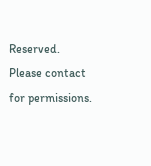Reserved. Please contact for permissions.